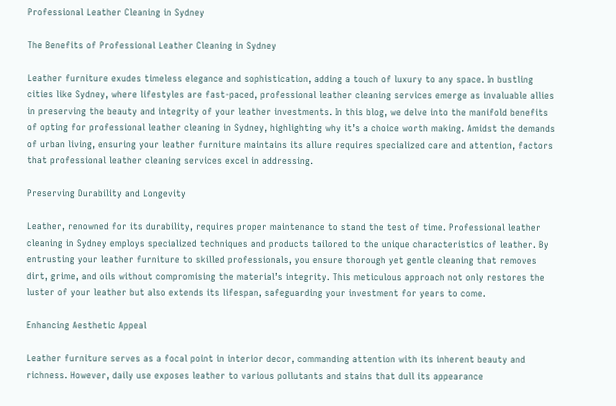Professional Leather Cleaning in Sydney

The Benefits of Professional Leather Cleaning in Sydney

Leather furniture exudes timeless elegance and sophistication, adding a touch of luxury to any space. In bustling cities like Sydney, where lifestyles are fast-paced, professional leather cleaning services emerge as invaluable allies in preserving the beauty and integrity of your leather investments. In this blog, we delve into the manifold benefits of opting for professional leather cleaning in Sydney, highlighting why it’s a choice worth making. Amidst the demands of urban living, ensuring your leather furniture maintains its allure requires specialized care and attention, factors that professional leather cleaning services excel in addressing.

Preserving Durability and Longevity

Leather, renowned for its durability, requires proper maintenance to stand the test of time. Professional leather cleaning in Sydney employs specialized techniques and products tailored to the unique characteristics of leather. By entrusting your leather furniture to skilled professionals, you ensure thorough yet gentle cleaning that removes dirt, grime, and oils without compromising the material’s integrity. This meticulous approach not only restores the luster of your leather but also extends its lifespan, safeguarding your investment for years to come.

Enhancing Aesthetic Appeal

Leather furniture serves as a focal point in interior decor, commanding attention with its inherent beauty and richness. However, daily use exposes leather to various pollutants and stains that dull its appearance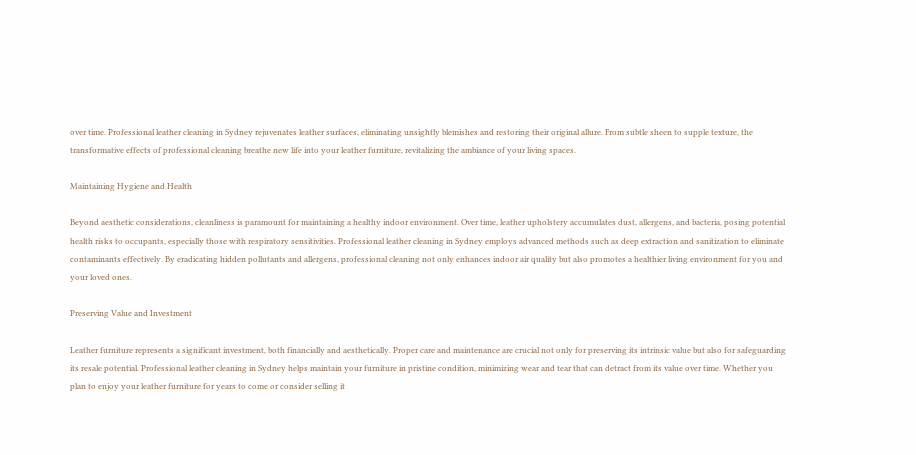over time. Professional leather cleaning in Sydney rejuvenates leather surfaces, eliminating unsightly blemishes and restoring their original allure. From subtle sheen to supple texture, the transformative effects of professional cleaning breathe new life into your leather furniture, revitalizing the ambiance of your living spaces.

Maintaining Hygiene and Health

Beyond aesthetic considerations, cleanliness is paramount for maintaining a healthy indoor environment. Over time, leather upholstery accumulates dust, allergens, and bacteria, posing potential health risks to occupants, especially those with respiratory sensitivities. Professional leather cleaning in Sydney employs advanced methods such as deep extraction and sanitization to eliminate contaminants effectively. By eradicating hidden pollutants and allergens, professional cleaning not only enhances indoor air quality but also promotes a healthier living environment for you and your loved ones.

Preserving Value and Investment

Leather furniture represents a significant investment, both financially and aesthetically. Proper care and maintenance are crucial not only for preserving its intrinsic value but also for safeguarding its resale potential. Professional leather cleaning in Sydney helps maintain your furniture in pristine condition, minimizing wear and tear that can detract from its value over time. Whether you plan to enjoy your leather furniture for years to come or consider selling it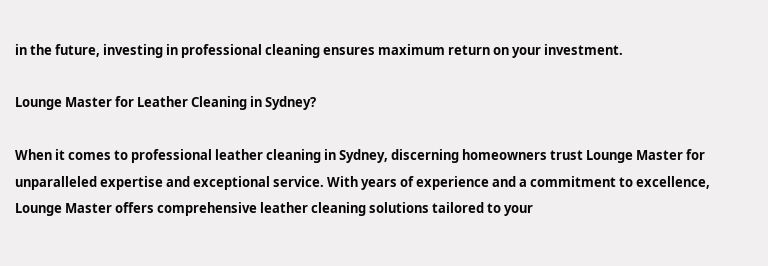in the future, investing in professional cleaning ensures maximum return on your investment.

Lounge Master for Leather Cleaning in Sydney?

When it comes to professional leather cleaning in Sydney, discerning homeowners trust Lounge Master for unparalleled expertise and exceptional service. With years of experience and a commitment to excellence, Lounge Master offers comprehensive leather cleaning solutions tailored to your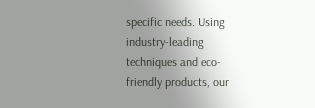specific needs. Using industry-leading techniques and eco-friendly products, our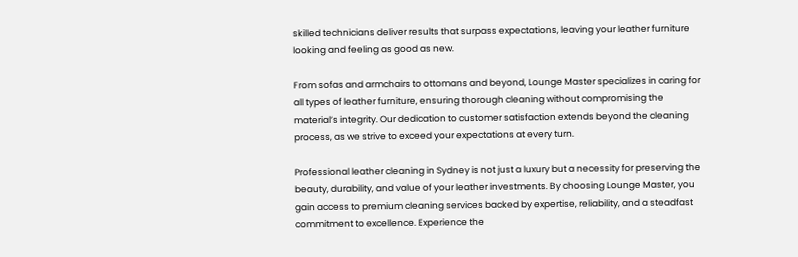skilled technicians deliver results that surpass expectations, leaving your leather furniture looking and feeling as good as new.

From sofas and armchairs to ottomans and beyond, Lounge Master specializes in caring for all types of leather furniture, ensuring thorough cleaning without compromising the material’s integrity. Our dedication to customer satisfaction extends beyond the cleaning process, as we strive to exceed your expectations at every turn.

Professional leather cleaning in Sydney is not just a luxury but a necessity for preserving the beauty, durability, and value of your leather investments. By choosing Lounge Master, you gain access to premium cleaning services backed by expertise, reliability, and a steadfast commitment to excellence. Experience the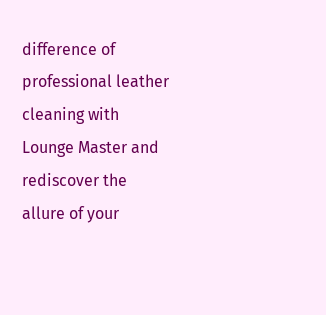difference of professional leather cleaning with Lounge Master and rediscover the allure of your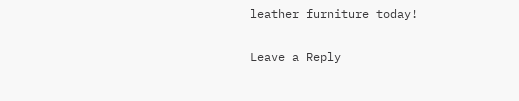leather furniture today!

Leave a Reply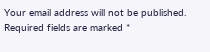Your email address will not be published. Required fields are marked *